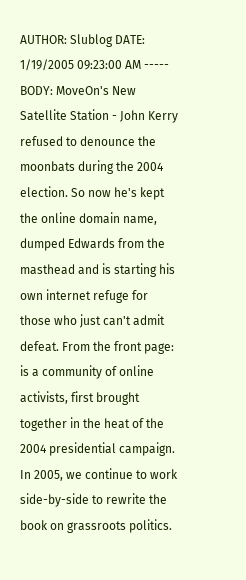AUTHOR: Slublog DATE: 1/19/2005 09:23:00 AM ----- BODY: MoveOn's New Satellite Station - John Kerry refused to denounce the moonbats during the 2004 election. So now he's kept the online domain name, dumped Edwards from the masthead and is starting his own internet refuge for those who just can't admit defeat. From the front page: is a community of online activists, first brought together in the heat of the 2004 presidential campaign. In 2005, we continue to work side-by-side to rewrite the book on grassroots politics.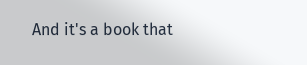And it's a book that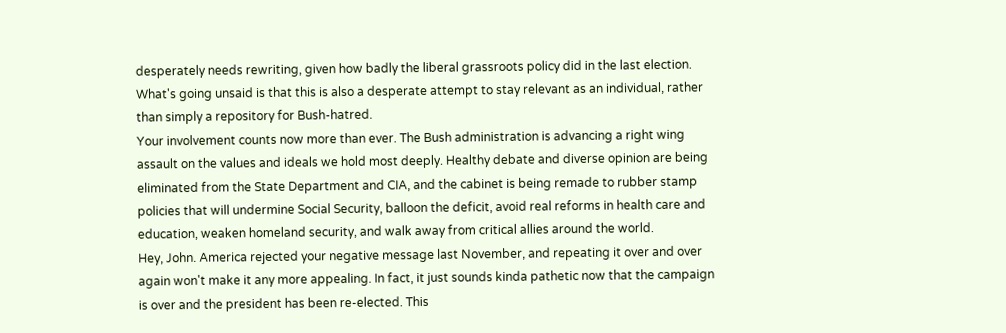desperately needs rewriting, given how badly the liberal grassroots policy did in the last election. What's going unsaid is that this is also a desperate attempt to stay relevant as an individual, rather than simply a repository for Bush-hatred.
Your involvement counts now more than ever. The Bush administration is advancing a right wing assault on the values and ideals we hold most deeply. Healthy debate and diverse opinion are being eliminated from the State Department and CIA, and the cabinet is being remade to rubber stamp policies that will undermine Social Security, balloon the deficit, avoid real reforms in health care and education, weaken homeland security, and walk away from critical allies around the world.
Hey, John. America rejected your negative message last November, and repeating it over and over again won't make it any more appealing. In fact, it just sounds kinda pathetic now that the campaign is over and the president has been re-elected. This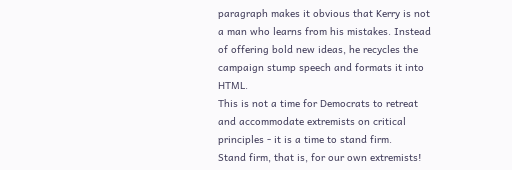paragraph makes it obvious that Kerry is not a man who learns from his mistakes. Instead of offering bold new ideas, he recycles the campaign stump speech and formats it into HTML.
This is not a time for Democrats to retreat and accommodate extremists on critical principles - it is a time to stand firm.
Stand firm, that is, for our own extremists!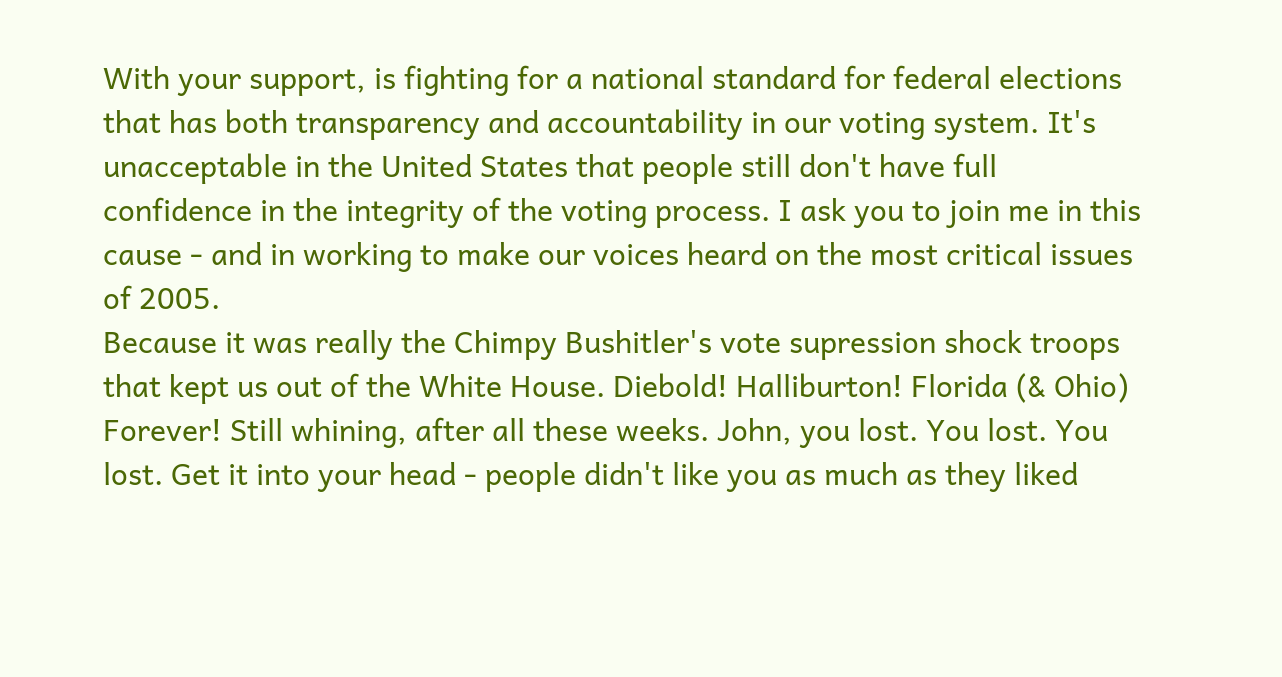With your support, is fighting for a national standard for federal elections that has both transparency and accountability in our voting system. It's unacceptable in the United States that people still don't have full confidence in the integrity of the voting process. I ask you to join me in this cause - and in working to make our voices heard on the most critical issues of 2005.
Because it was really the Chimpy Bushitler's vote supression shock troops that kept us out of the White House. Diebold! Halliburton! Florida (& Ohio) Forever! Still whining, after all these weeks. John, you lost. You lost. You lost. Get it into your head - people didn't like you as much as they liked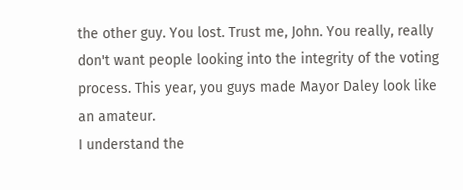the other guy. You lost. Trust me, John. You really, really don't want people looking into the integrity of the voting process. This year, you guys made Mayor Daley look like an amateur.
I understand the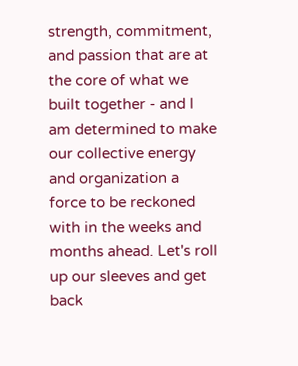strength, commitment, and passion that are at the core of what we built together - and I am determined to make our collective energy and organization a force to be reckoned with in the weeks and months ahead. Let's roll up our sleeves and get back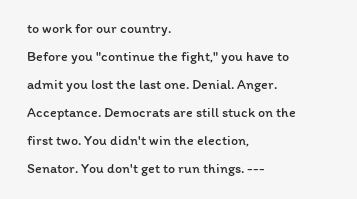to work for our country.
Before you "continue the fight," you have to admit you lost the last one. Denial. Anger. Acceptance. Democrats are still stuck on the first two. You didn't win the election, Senator. You don't get to run things. ---